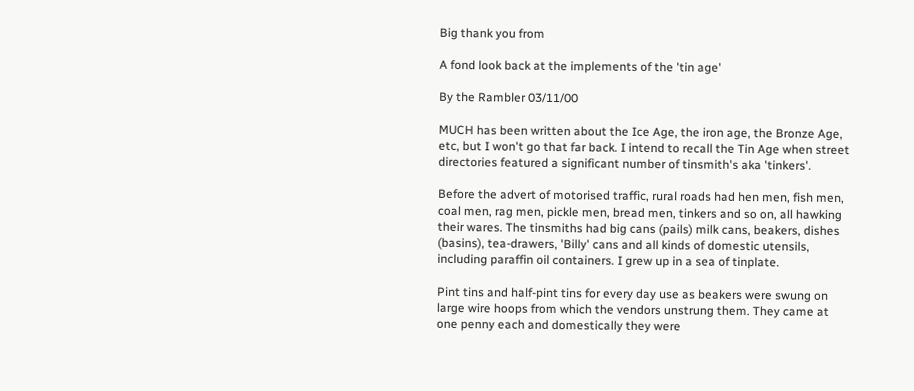Big thank you from

A fond look back at the implements of the 'tin age'

By the Rambler 03/11/00

MUCH has been written about the Ice Age, the iron age, the Bronze Age, etc, but I won't go that far back. I intend to recall the Tin Age when street directories featured a significant number of tinsmith's aka 'tinkers'.

Before the advert of motorised traffic, rural roads had hen men, fish men, coal men, rag men, pickle men, bread men, tinkers and so on, all hawking their wares. The tinsmiths had big cans (pails) milk cans, beakers, dishes (basins), tea-drawers, 'Billy' cans and all kinds of domestic utensils, including paraffin oil containers. I grew up in a sea of tinplate.

Pint tins and half-pint tins for every day use as beakers were swung on large wire hoops from which the vendors unstrung them. They came at one penny each and domestically they were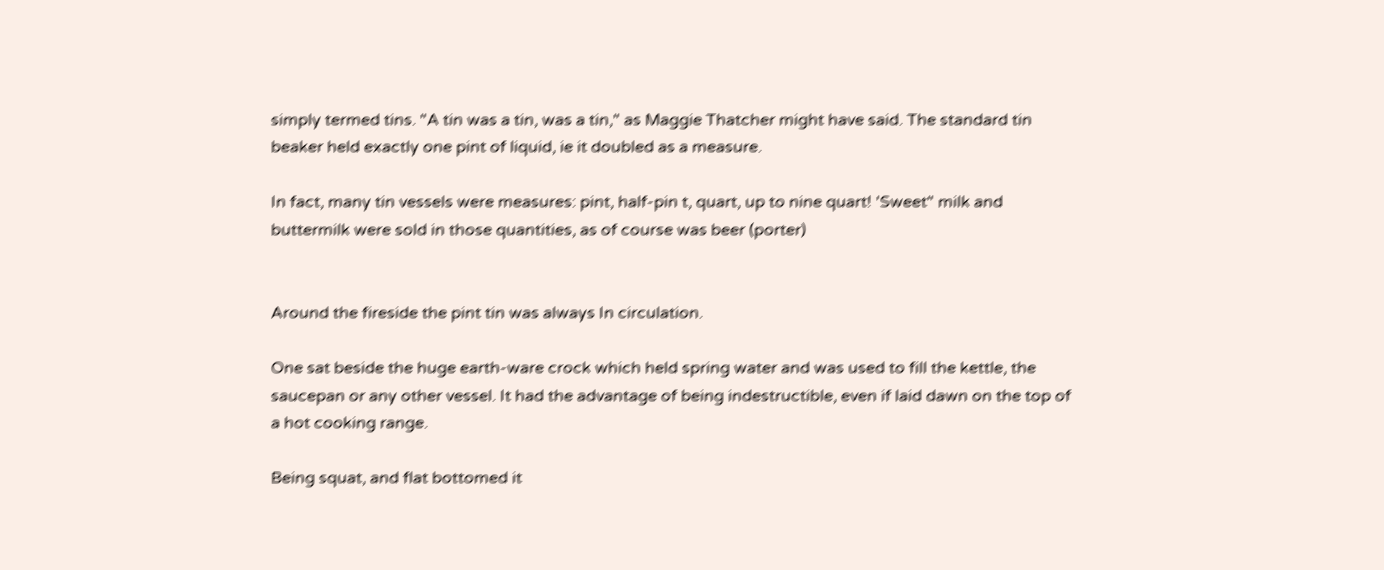simply termed tins. "A tin was a tin, was a tin," as Maggie Thatcher might have said. The standard tin beaker held exactly one pint of liquid, ie it doubled as a measure.

In fact, many tin vessels were measures: pint, half-pin t, quart, up to nine quart! 'Sweet" milk and buttermilk were sold in those quantities, as of course was beer (porter)


Around the fireside the pint tin was always In circulation.

One sat beside the huge earth-ware crock which held spring water and was used to fill the kettle, the saucepan or any other vessel. It had the advantage of being indestructible, even if laid dawn on the top of a hot cooking range.

Being squat, and flat bottomed it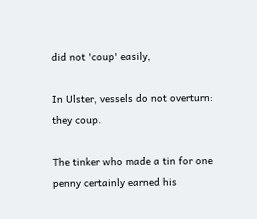did not 'coup' easily,

In Ulster, vessels do not overturn: they coup.

The tinker who made a tin for one penny certainly earned his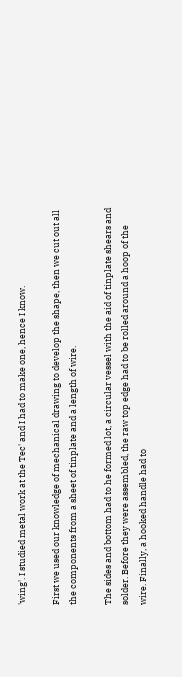'wing'. I studied metal work at the Tec' and I had to make one, hence I know.

First we used our knowledge of mechanical drawing to develop the shape, then we cut out all the components from a sheet of tinplate and a length of wire.

The sides and bottom had to he formed lot, a circular vessel with the aid of tinplate shears and solder. Before they were assembled, the raw top edge had to be rolled around a hoop of the wire. Finally, a hooked handle had to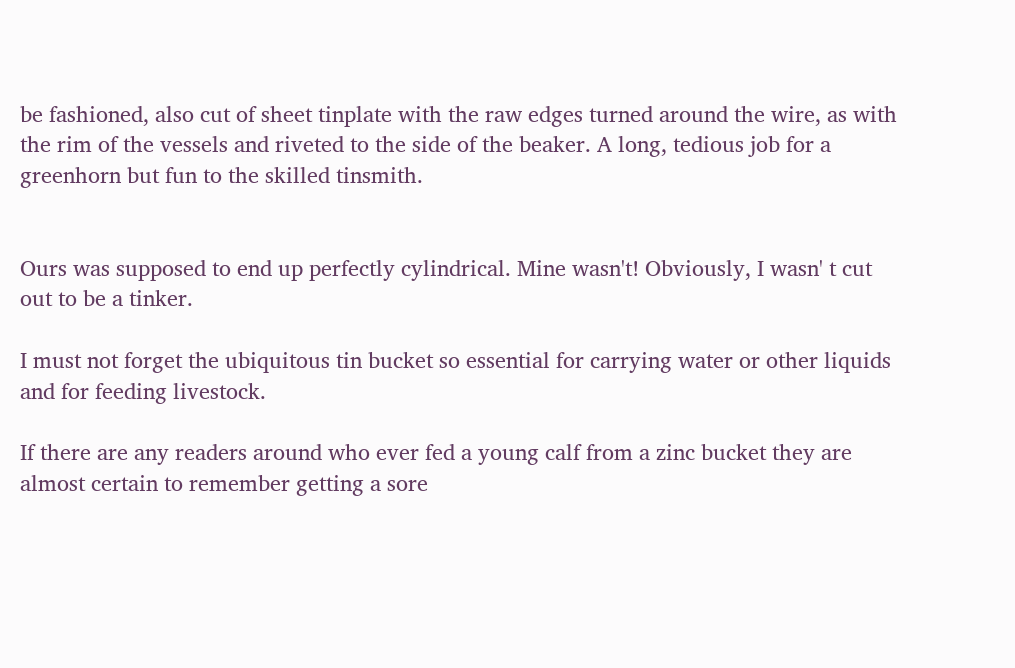be fashioned, also cut of sheet tinplate with the raw edges turned around the wire, as with the rim of the vessels and riveted to the side of the beaker. A long, tedious job for a greenhorn but fun to the skilled tinsmith.


Ours was supposed to end up perfectly cylindrical. Mine wasn't! Obviously, I wasn' t cut out to be a tinker.

I must not forget the ubiquitous tin bucket so essential for carrying water or other liquids and for feeding livestock.

If there are any readers around who ever fed a young calf from a zinc bucket they are almost certain to remember getting a sore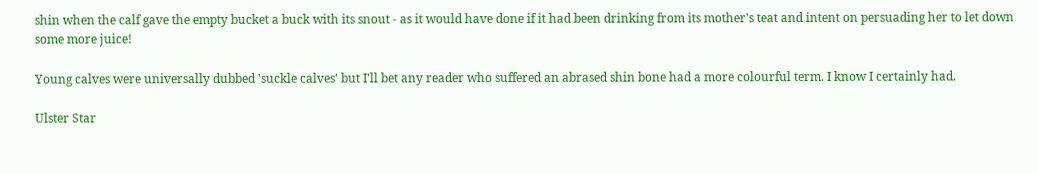shin when the calf gave the empty bucket a buck with its snout - as it would have done if it had been drinking from its mother's teat and intent on persuading her to let down some more juice!

Young calves were universally dubbed 'suckle calves' but I'll bet any reader who suffered an abrased shin bone had a more colourful term. I know I certainly had.

Ulster Star